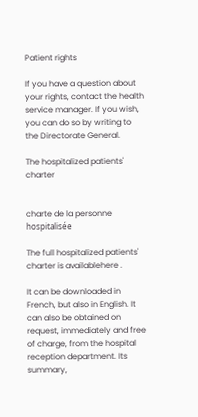Patient rights

If you have a question about your rights, contact the health service manager. If you wish, you can do so by writing to the Directorate General.

The hospitalized patients' charter


charte de la personne hospitalisée

The full hospitalized patients' charter is availablehere .

It can be downloaded in French, but also in English. It can also be obtained on request, immediately and free of charge, from the hospital reception department. Its summary,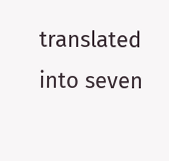translated into seven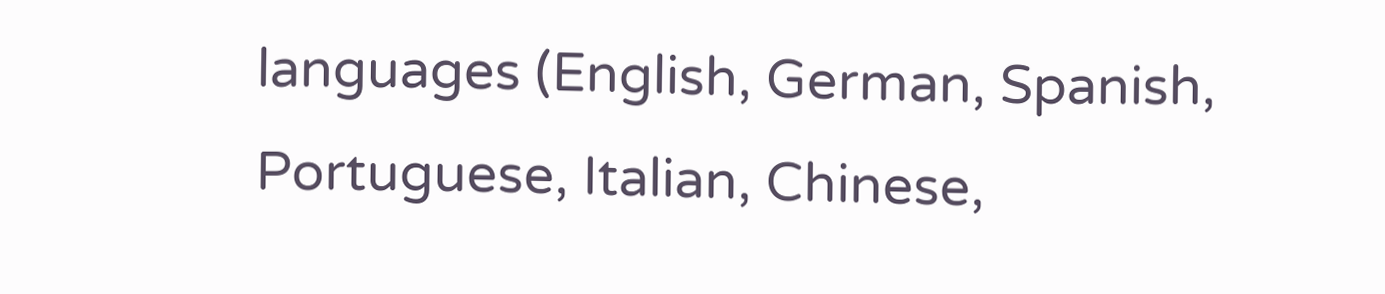languages (English, German, Spanish, Portuguese, Italian, Chinese,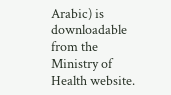Arabic) is downloadable from the Ministry of Health website.